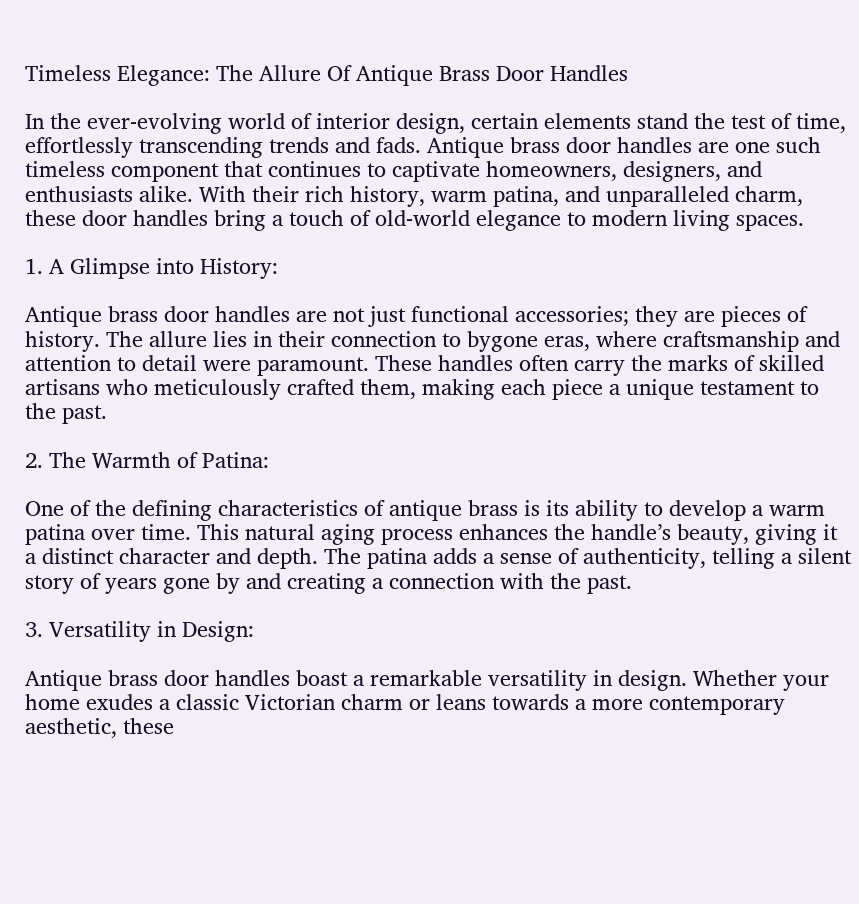Timeless Elegance: The Allure Of Antique Brass Door Handles

In the ever-evolving world of interior design, certain elements stand the test of time, effortlessly transcending trends and fads. Antique brass door handles are one such timeless component that continues to captivate homeowners, designers, and enthusiasts alike. With their rich history, warm patina, and unparalleled charm, these door handles bring a touch of old-world elegance to modern living spaces.

1. A Glimpse into History:

Antique brass door handles are not just functional accessories; they are pieces of history. The allure lies in their connection to bygone eras, where craftsmanship and attention to detail were paramount. These handles often carry the marks of skilled artisans who meticulously crafted them, making each piece a unique testament to the past.

2. The Warmth of Patina:

One of the defining characteristics of antique brass is its ability to develop a warm patina over time. This natural aging process enhances the handle’s beauty, giving it a distinct character and depth. The patina adds a sense of authenticity, telling a silent story of years gone by and creating a connection with the past.

3. Versatility in Design:

Antique brass door handles boast a remarkable versatility in design. Whether your home exudes a classic Victorian charm or leans towards a more contemporary aesthetic, these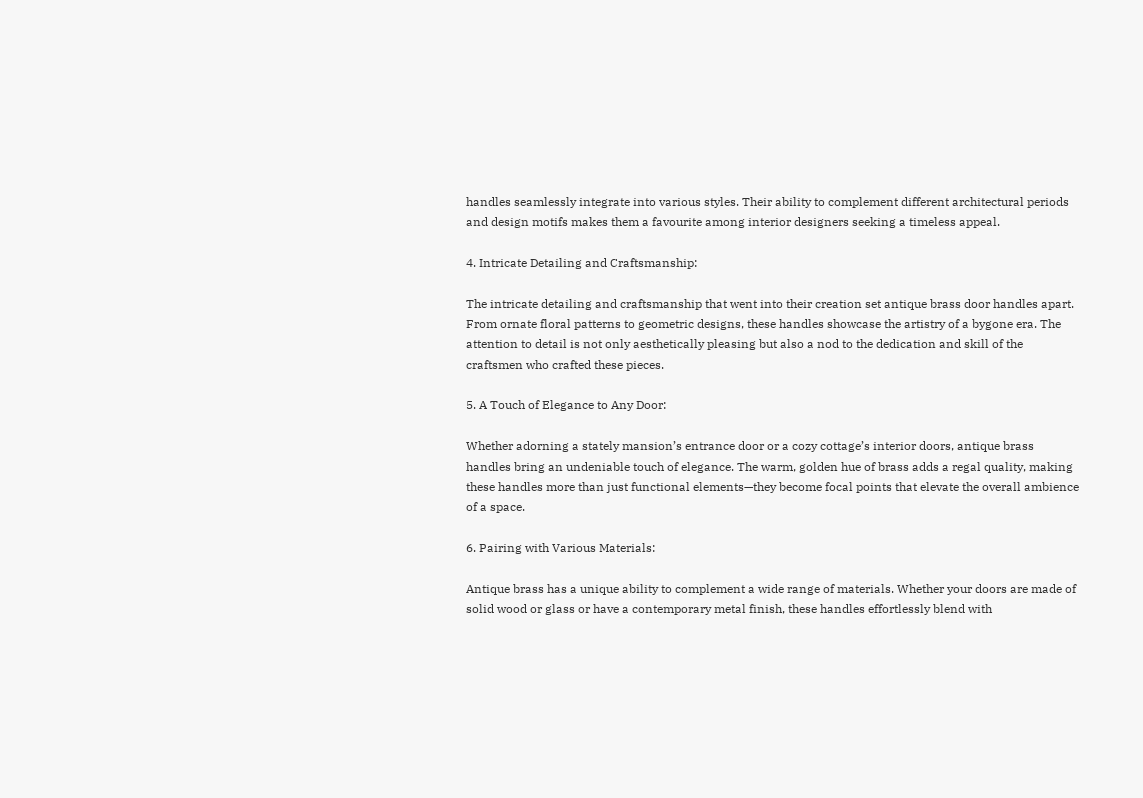handles seamlessly integrate into various styles. Their ability to complement different architectural periods and design motifs makes them a favourite among interior designers seeking a timeless appeal.

4. Intricate Detailing and Craftsmanship:

The intricate detailing and craftsmanship that went into their creation set antique brass door handles apart. From ornate floral patterns to geometric designs, these handles showcase the artistry of a bygone era. The attention to detail is not only aesthetically pleasing but also a nod to the dedication and skill of the craftsmen who crafted these pieces.

5. A Touch of Elegance to Any Door:

Whether adorning a stately mansion’s entrance door or a cozy cottage’s interior doors, antique brass handles bring an undeniable touch of elegance. The warm, golden hue of brass adds a regal quality, making these handles more than just functional elements—they become focal points that elevate the overall ambience of a space.

6. Pairing with Various Materials:

Antique brass has a unique ability to complement a wide range of materials. Whether your doors are made of solid wood or glass or have a contemporary metal finish, these handles effortlessly blend with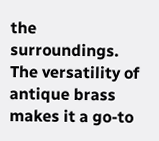the surroundings. The versatility of antique brass makes it a go-to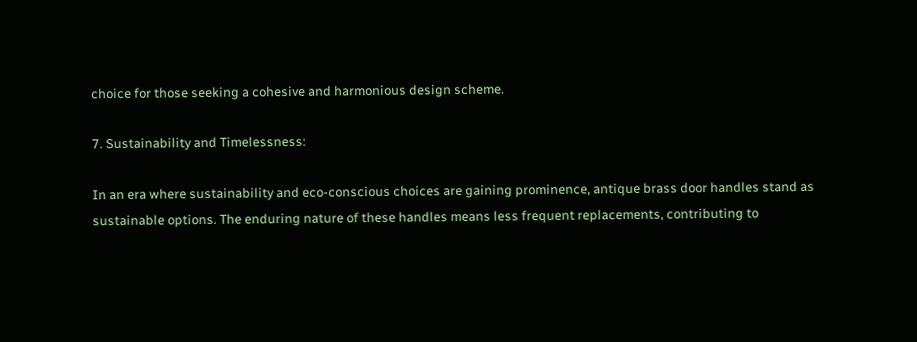choice for those seeking a cohesive and harmonious design scheme.

7. Sustainability and Timelessness:

In an era where sustainability and eco-conscious choices are gaining prominence, antique brass door handles stand as sustainable options. The enduring nature of these handles means less frequent replacements, contributing to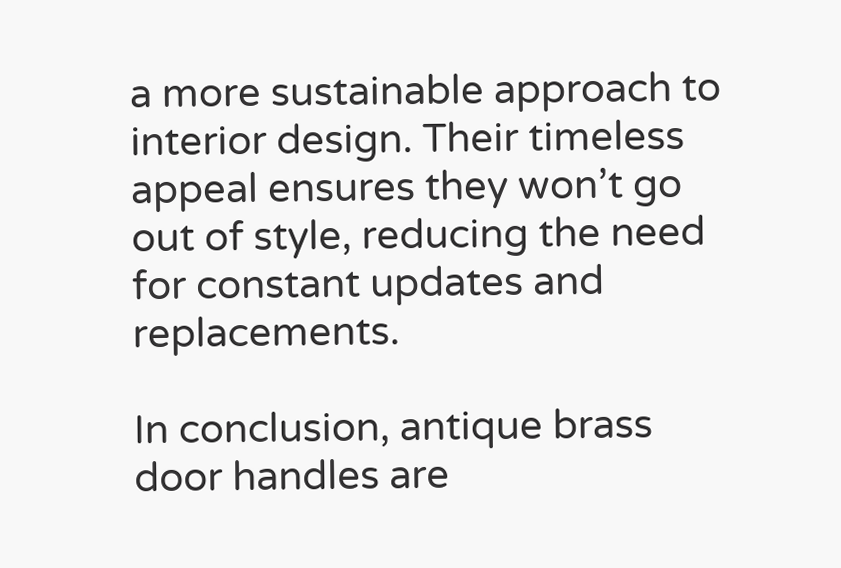a more sustainable approach to interior design. Their timeless appeal ensures they won’t go out of style, reducing the need for constant updates and replacements.

In conclusion, antique brass door handles are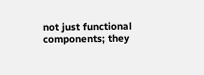not just functional components; they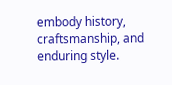embody history, craftsmanship, and enduring style.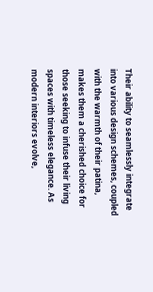Their ability to seamlessly integrate into various design schemes, coupled with the warmth of their patina, makes them a cherished choice for those seeking to infuse their living spaces with timeless elegance. As modern interiors evolve,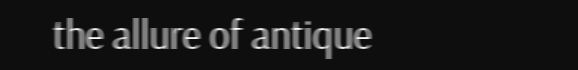the allure of antique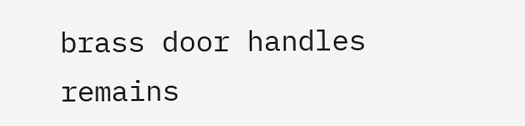brass door handles remains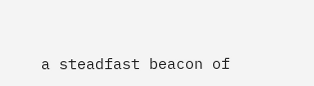a steadfast beacon of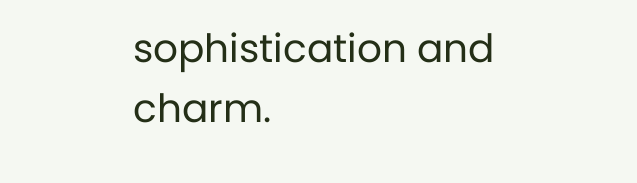sophistication and charm.